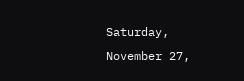Saturday, November 27,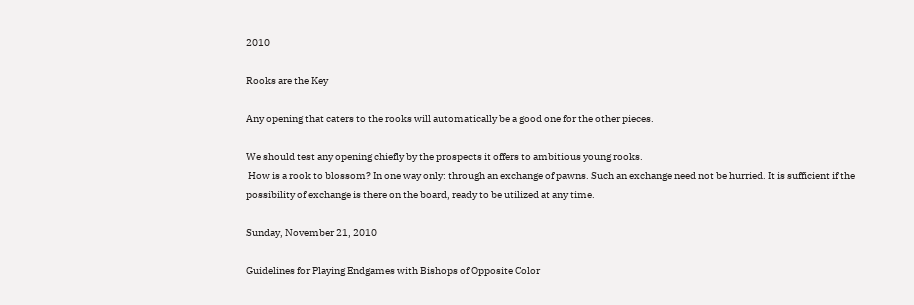2010

Rooks are the Key

Any opening that caters to the rooks will automatically be a good one for the other pieces.

We should test any opening chiefly by the prospects it offers to ambitious young rooks.
 How is a rook to blossom? In one way only: through an exchange of pawns. Such an exchange need not be hurried. It is sufficient if the possibility of exchange is there on the board, ready to be utilized at any time.

Sunday, November 21, 2010

Guidelines for Playing Endgames with Bishops of Opposite Color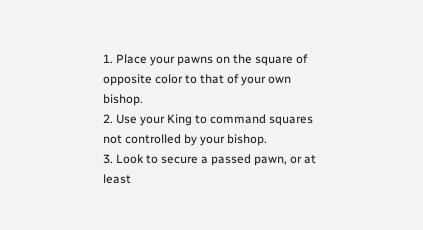1. Place your pawns on the square of opposite color to that of your own bishop.
2. Use your King to command squares not controlled by your bishop.
3. Look to secure a passed pawn, or at least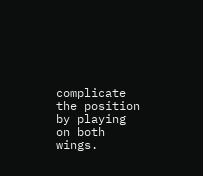complicate the position by playing on both wings.